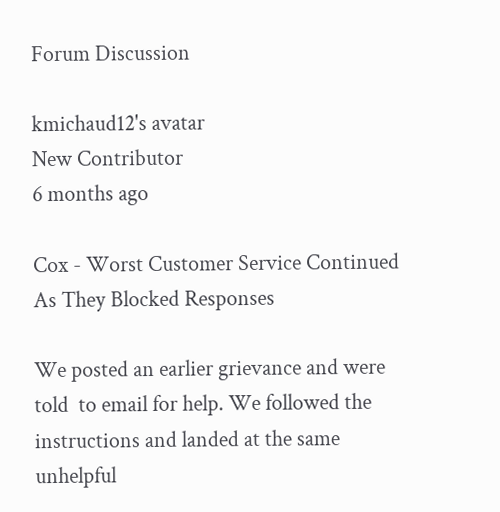Forum Discussion

kmichaud12's avatar
New Contributor
6 months ago

Cox - Worst Customer Service Continued As They Blocked Responses

We posted an earlier grievance and were told  to email for help. We followed the instructions and landed at the same unhelpful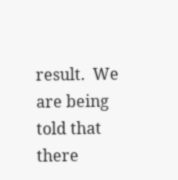result.  We are being told that there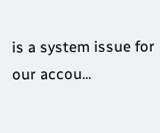is a system issue for our accou...